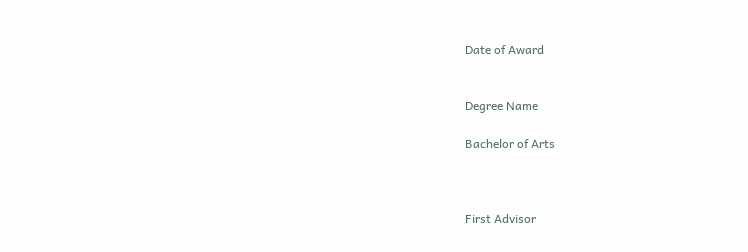Date of Award


Degree Name

Bachelor of Arts



First Advisor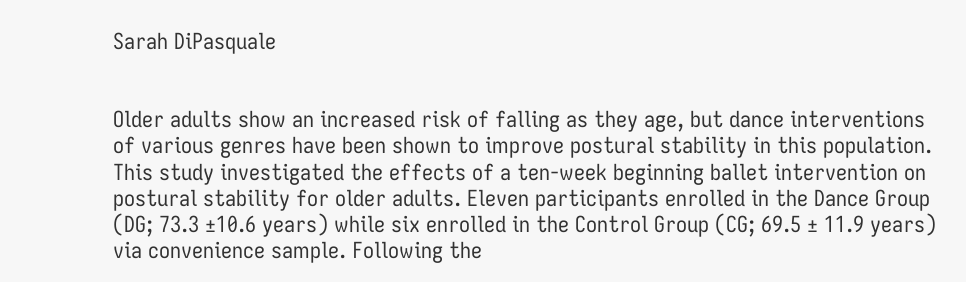Sarah DiPasquale


Older adults show an increased risk of falling as they age, but dance interventions of various genres have been shown to improve postural stability in this population. This study investigated the effects of a ten-week beginning ballet intervention on postural stability for older adults. Eleven participants enrolled in the Dance Group (DG; 73.3 ±10.6 years) while six enrolled in the Control Group (CG; 69.5 ± 11.9 years) via convenience sample. Following the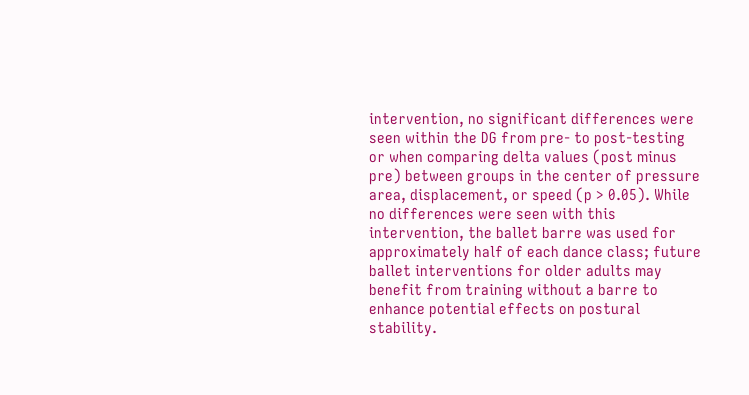intervention, no significant differences were seen within the DG from pre- to post-testing or when comparing delta values (post minus pre) between groups in the center of pressure area, displacement, or speed (p > 0.05). While no differences were seen with this intervention, the ballet barre was used for approximately half of each dance class; future ballet interventions for older adults may benefit from training without a barre to enhance potential effects on postural stability.